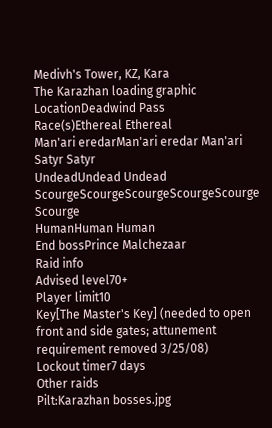Medivh's Tower, KZ, Kara
The Karazhan loading graphic
LocationDeadwind Pass
Race(s)Ethereal Ethereal
Man'ari eredarMan'ari eredar Man'ari
Satyr Satyr
UndeadUndead Undead
ScourgeScourgeScourgeScourgeScourge Scourge
HumanHuman Human
End bossPrince Malchezaar
Raid info
Advised level70+
Player limit10
Key[The Master's Key] (needed to open front and side gates; attunement requirement removed 3/25/08)
Lockout timer7 days
Other raids
Pilt:Karazhan bosses.jpg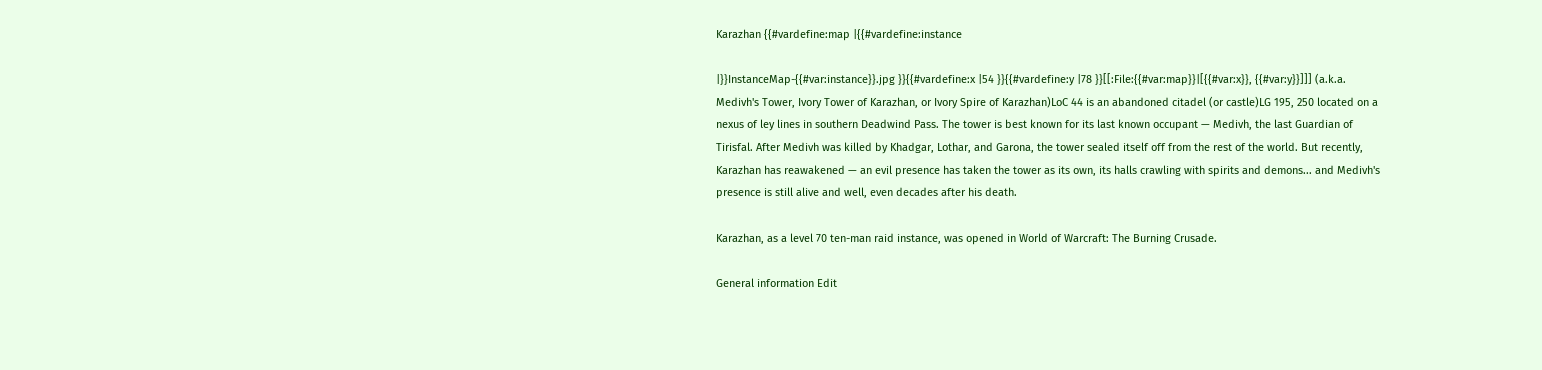Karazhan {{#vardefine:map |{{#vardefine:instance

|}}InstanceMap-{{#var:instance}}.jpg }}{{#vardefine:x |54 }}{{#vardefine:y |78 }}[[:File:{{#var:map}}|[{{#var:x}}, {{#var:y}}]]] (a.k.a. Medivh's Tower, Ivory Tower of Karazhan, or Ivory Spire of Karazhan)LoC 44 is an abandoned citadel (or castle)LG 195, 250 located on a nexus of ley lines in southern Deadwind Pass. The tower is best known for its last known occupant — Medivh, the last Guardian of Tirisfal. After Medivh was killed by Khadgar, Lothar, and Garona, the tower sealed itself off from the rest of the world. But recently, Karazhan has reawakened — an evil presence has taken the tower as its own, its halls crawling with spirits and demons... and Medivh's presence is still alive and well, even decades after his death.

Karazhan, as a level 70 ten-man raid instance, was opened in World of Warcraft: The Burning Crusade.

General information Edit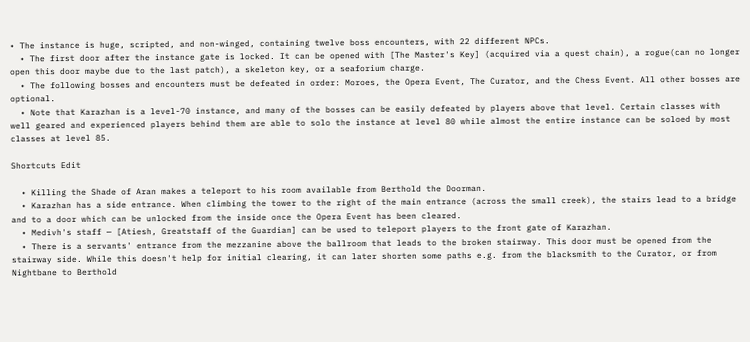• The instance is huge, scripted, and non-winged, containing twelve boss encounters, with 22 different NPCs.
  • The first door after the instance gate is locked. It can be opened with [The Master's Key] (acquired via a quest chain), a rogue(can no longer open this door maybe due to the last patch), a skeleton key, or a seaforium charge.
  • The following bosses and encounters must be defeated in order: Moroes, the Opera Event, The Curator, and the Chess Event. All other bosses are optional.
  • Note that Karazhan is a level-70 instance, and many of the bosses can be easily defeated by players above that level. Certain classes with well geared and experienced players behind them are able to solo the instance at level 80 while almost the entire instance can be soloed by most classes at level 85.

Shortcuts Edit

  • Killing the Shade of Aran makes a teleport to his room available from Berthold the Doorman.
  • Karazhan has a side entrance. When climbing the tower to the right of the main entrance (across the small creek), the stairs lead to a bridge and to a door which can be unlocked from the inside once the Opera Event has been cleared.
  • Medivh's staff — [Atiesh, Greatstaff of the Guardian] can be used to teleport players to the front gate of Karazhan.
  • There is a servants' entrance from the mezzanine above the ballroom that leads to the broken stairway. This door must be opened from the stairway side. While this doesn't help for initial clearing, it can later shorten some paths e.g. from the blacksmith to the Curator, or from Nightbane to Berthold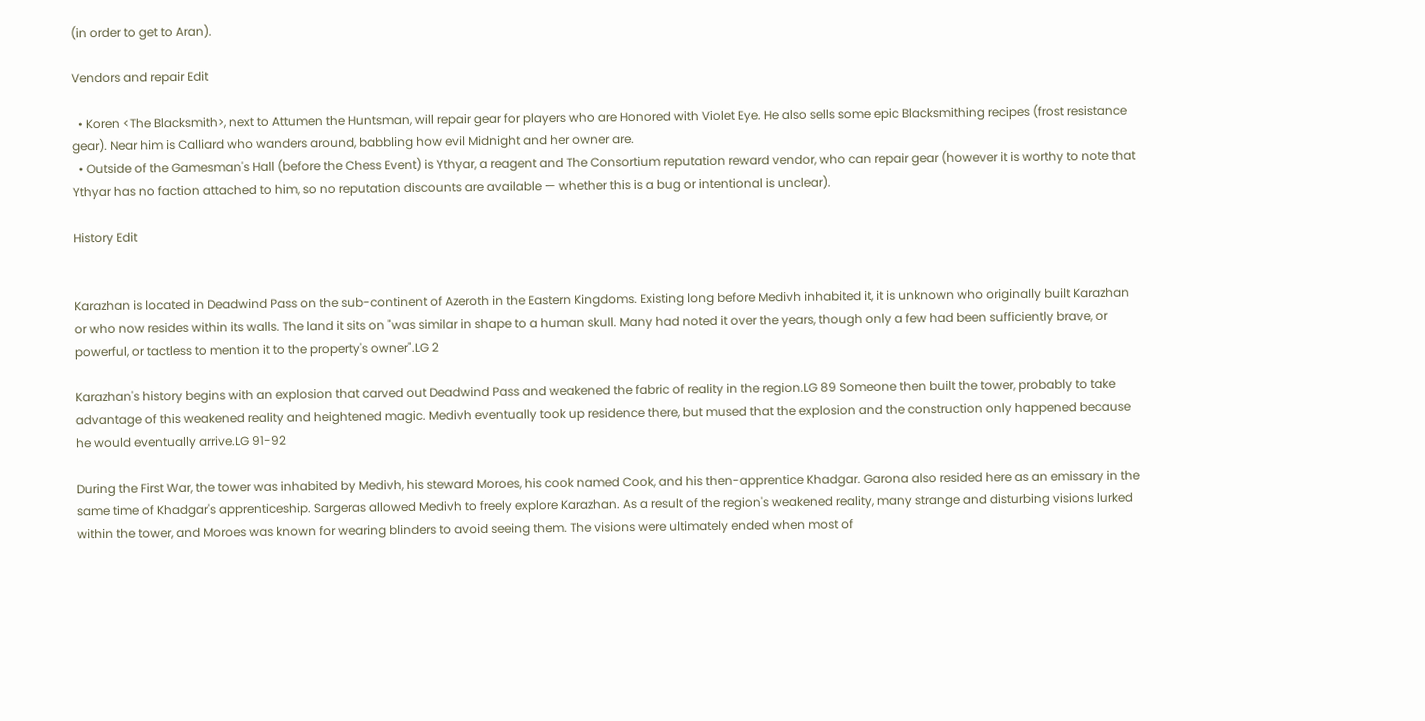(in order to get to Aran).

Vendors and repair Edit

  • Koren <The Blacksmith>, next to Attumen the Huntsman, will repair gear for players who are Honored with Violet Eye. He also sells some epic Blacksmithing recipes (frost resistance gear). Near him is Calliard who wanders around, babbling how evil Midnight and her owner are.
  • Outside of the Gamesman's Hall (before the Chess Event) is Ythyar, a reagent and The Consortium reputation reward vendor, who can repair gear (however it is worthy to note that Ythyar has no faction attached to him, so no reputation discounts are available — whether this is a bug or intentional is unclear).

History Edit


Karazhan is located in Deadwind Pass on the sub-continent of Azeroth in the Eastern Kingdoms. Existing long before Medivh inhabited it, it is unknown who originally built Karazhan or who now resides within its walls. The land it sits on "was similar in shape to a human skull. Many had noted it over the years, though only a few had been sufficiently brave, or powerful, or tactless to mention it to the property's owner".LG 2

Karazhan's history begins with an explosion that carved out Deadwind Pass and weakened the fabric of reality in the region.LG 89 Someone then built the tower, probably to take advantage of this weakened reality and heightened magic. Medivh eventually took up residence there, but mused that the explosion and the construction only happened because he would eventually arrive.LG 91-92

During the First War, the tower was inhabited by Medivh, his steward Moroes, his cook named Cook, and his then-apprentice Khadgar. Garona also resided here as an emissary in the same time of Khadgar's apprenticeship. Sargeras allowed Medivh to freely explore Karazhan. As a result of the region's weakened reality, many strange and disturbing visions lurked within the tower, and Moroes was known for wearing blinders to avoid seeing them. The visions were ultimately ended when most of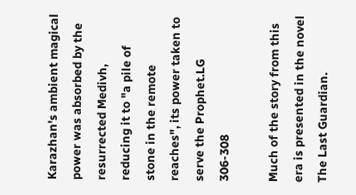Karazhan's ambient magical power was absorbed by the resurrected Medivh, reducing it to "a pile of stone in the remote reaches", its power taken to serve the Prophet.LG 306-308

Much of the story from this era is presented in the novel The Last Guardian.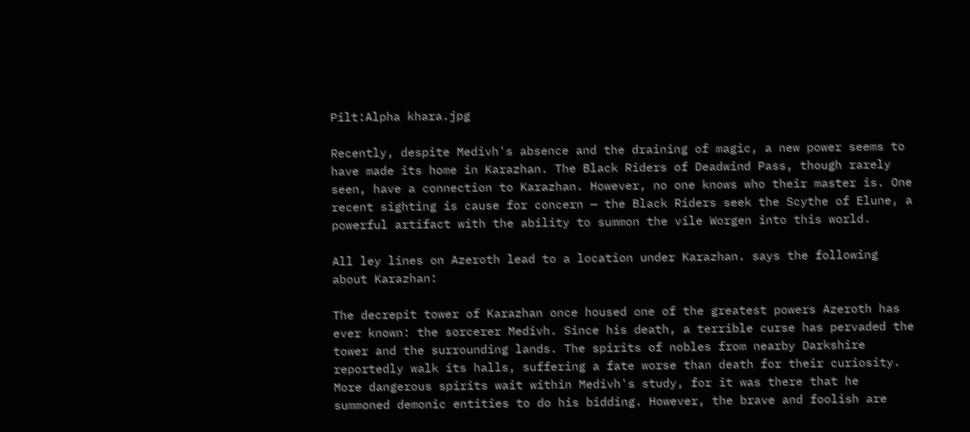Pilt:Alpha khara.jpg

Recently, despite Medivh's absence and the draining of magic, a new power seems to have made its home in Karazhan. The Black Riders of Deadwind Pass, though rarely seen, have a connection to Karazhan. However, no one knows who their master is. One recent sighting is cause for concern — the Black Riders seek the Scythe of Elune, a powerful artifact with the ability to summon the vile Worgen into this world.

All ley lines on Azeroth lead to a location under Karazhan. says the following about Karazhan:

The decrepit tower of Karazhan once housed one of the greatest powers Azeroth has ever known: the sorcerer Medivh. Since his death, a terrible curse has pervaded the tower and the surrounding lands. The spirits of nobles from nearby Darkshire reportedly walk its halls, suffering a fate worse than death for their curiosity. More dangerous spirits wait within Medivh's study, for it was there that he summoned demonic entities to do his bidding. However, the brave and foolish are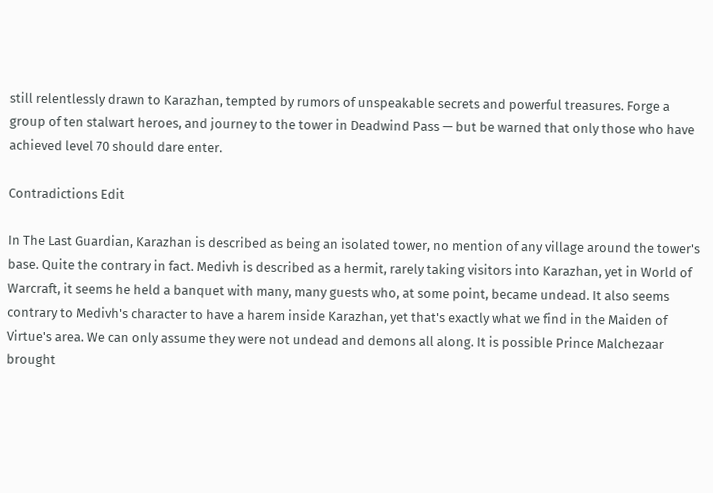still relentlessly drawn to Karazhan, tempted by rumors of unspeakable secrets and powerful treasures. Forge a group of ten stalwart heroes, and journey to the tower in Deadwind Pass — but be warned that only those who have achieved level 70 should dare enter.

Contradictions Edit

In The Last Guardian, Karazhan is described as being an isolated tower, no mention of any village around the tower's base. Quite the contrary in fact. Medivh is described as a hermit, rarely taking visitors into Karazhan, yet in World of Warcraft, it seems he held a banquet with many, many guests who, at some point, became undead. It also seems contrary to Medivh's character to have a harem inside Karazhan, yet that's exactly what we find in the Maiden of Virtue's area. We can only assume they were not undead and demons all along. It is possible Prince Malchezaar brought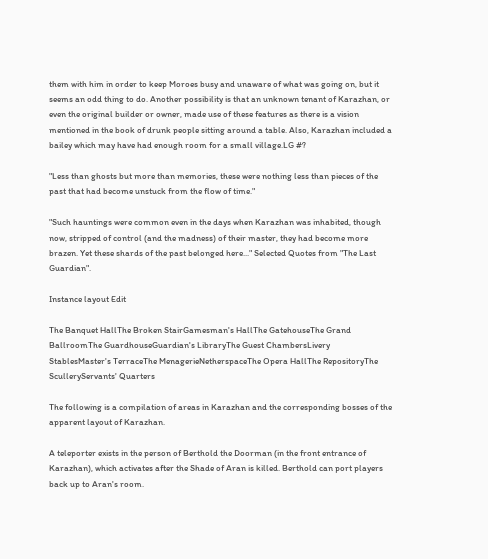them with him in order to keep Moroes busy and unaware of what was going on, but it seems an odd thing to do. Another possibility is that an unknown tenant of Karazhan, or even the original builder or owner, made use of these features as there is a vision mentioned in the book of drunk people sitting around a table. Also, Karazhan included a bailey which may have had enough room for a small village.LG #?

"Less than ghosts but more than memories, these were nothing less than pieces of the past that had become unstuck from the flow of time."

"Such hauntings were common even in the days when Karazhan was inhabited, though now, stripped of control (and the madness) of their master, they had become more brazen. Yet these shards of the past belonged here..." Selected Quotes from "The Last Guardian".

Instance layout Edit

The Banquet HallThe Broken StairGamesman's HallThe GatehouseThe Grand BallroomThe GuardhouseGuardian's LibraryThe Guest ChambersLivery StablesMaster's TerraceThe MenagerieNetherspaceThe Opera HallThe RepositoryThe SculleryServants' Quarters

The following is a compilation of areas in Karazhan and the corresponding bosses of the apparent layout of Karazhan.

A teleporter exists in the person of Berthold the Doorman (in the front entrance of Karazhan), which activates after the Shade of Aran is killed. Berthold can port players back up to Aran's room.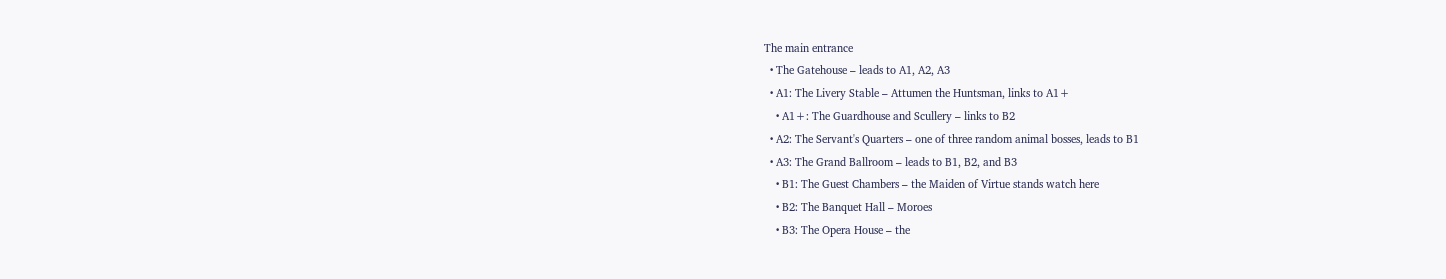The main entrance
  • The Gatehouse – leads to A1, A2, A3
  • A1: The Livery Stable – Attumen the Huntsman, links to A1+
    • A1+: The Guardhouse and Scullery – links to B2
  • A2: The Servant's Quarters – one of three random animal bosses, leads to B1
  • A3: The Grand Ballroom – leads to B1, B2, and B3
    • B1: The Guest Chambers – the Maiden of Virtue stands watch here
    • B2: The Banquet Hall – Moroes
    • B3: The Opera House – the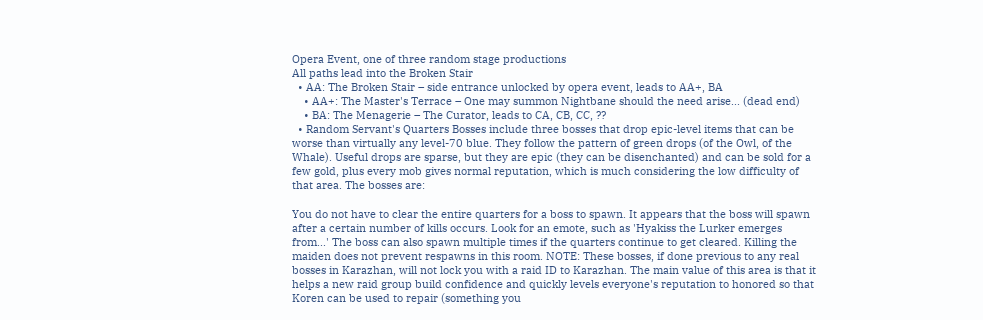Opera Event, one of three random stage productions
All paths lead into the Broken Stair
  • AA: The Broken Stair – side entrance unlocked by opera event, leads to AA+, BA
    • AA+: The Master's Terrace – One may summon Nightbane should the need arise... (dead end)
    • BA: The Menagerie – The Curator, leads to CA, CB, CC, ??
  • Random Servant's Quarters Bosses include three bosses that drop epic-level items that can be worse than virtually any level-70 blue. They follow the pattern of green drops (of the Owl, of the Whale). Useful drops are sparse, but they are epic (they can be disenchanted) and can be sold for a few gold, plus every mob gives normal reputation, which is much considering the low difficulty of that area. The bosses are:

You do not have to clear the entire quarters for a boss to spawn. It appears that the boss will spawn after a certain number of kills occurs. Look for an emote, such as 'Hyakiss the Lurker emerges from...' The boss can also spawn multiple times if the quarters continue to get cleared. Killing the maiden does not prevent respawns in this room. NOTE: These bosses, if done previous to any real bosses in Karazhan, will not lock you with a raid ID to Karazhan. The main value of this area is that it helps a new raid group build confidence and quickly levels everyone's reputation to honored so that Koren can be used to repair (something you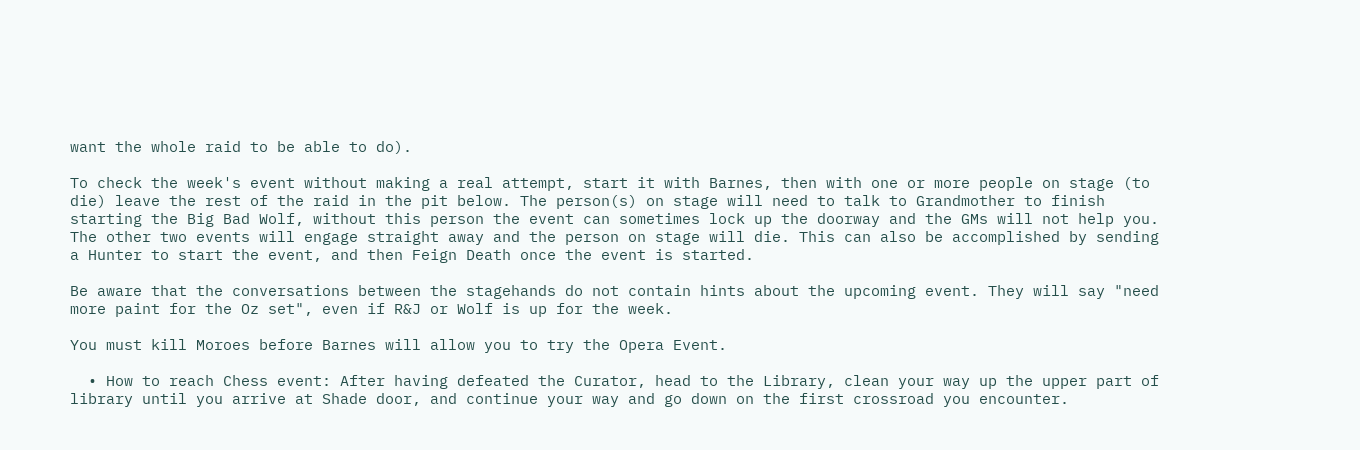want the whole raid to be able to do).

To check the week's event without making a real attempt, start it with Barnes, then with one or more people on stage (to die) leave the rest of the raid in the pit below. The person(s) on stage will need to talk to Grandmother to finish starting the Big Bad Wolf, without this person the event can sometimes lock up the doorway and the GMs will not help you. The other two events will engage straight away and the person on stage will die. This can also be accomplished by sending a Hunter to start the event, and then Feign Death once the event is started.

Be aware that the conversations between the stagehands do not contain hints about the upcoming event. They will say "need more paint for the Oz set", even if R&J or Wolf is up for the week.

You must kill Moroes before Barnes will allow you to try the Opera Event.

  • How to reach Chess event: After having defeated the Curator, head to the Library, clean your way up the upper part of library until you arrive at Shade door, and continue your way and go down on the first crossroad you encounter.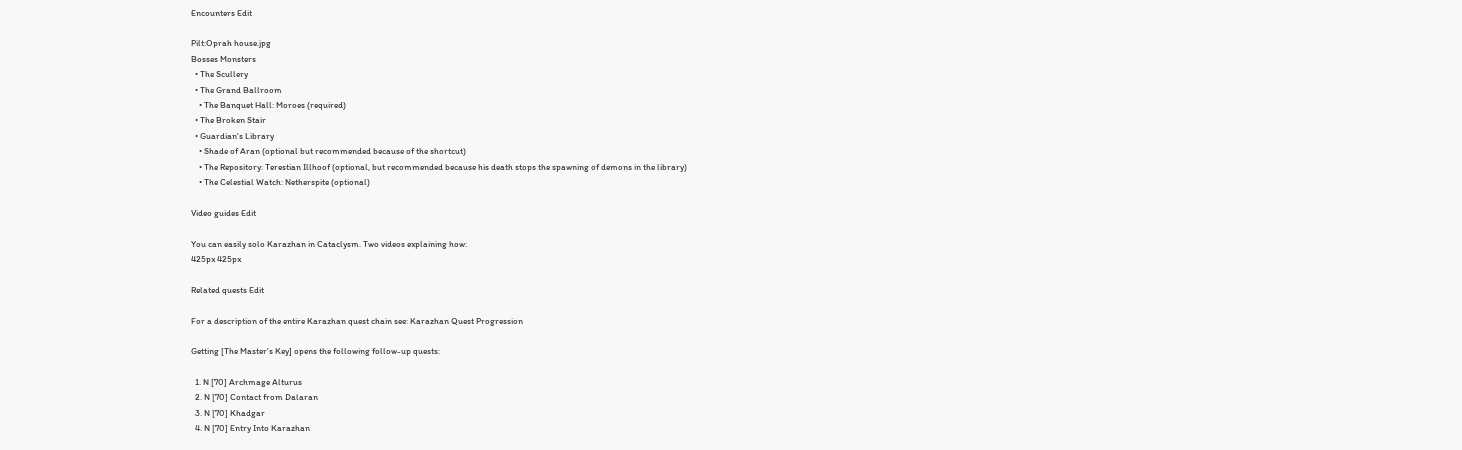Encounters Edit

Pilt:Oprah house.jpg
Bosses Monsters
  • The Scullery
  • The Grand Ballroom
    • The Banquet Hall: Moroes (required)
  • The Broken Stair
  • Guardian's Library
    • Shade of Aran (optional but recommended because of the shortcut)
    • The Repository: Terestian Illhoof (optional, but recommended because his death stops the spawning of demons in the library)
    • The Celestial Watch: Netherspite (optional)

Video guides Edit

You can easily solo Karazhan in Cataclysm. Two videos explaining how:
425px 425px

Related quests Edit

For a description of the entire Karazhan quest chain see: Karazhan Quest Progression

Getting [The Master's Key] opens the following follow-up quests:

  1. N [70] Archmage Alturus
  2. N [70] Contact from Dalaran
  3. N [70] Khadgar
  4. N [70] Entry Into Karazhan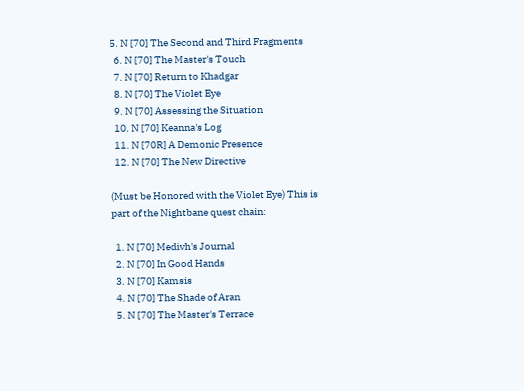5. N [70] The Second and Third Fragments
  6. N [70] The Master's Touch
  7. N [70] Return to Khadgar
  8. N [70] The Violet Eye
  9. N [70] Assessing the Situation
  10. N [70] Keanna's Log
  11. N [70R] A Demonic Presence
  12. N [70] The New Directive

(Must be Honored with the Violet Eye) This is part of the Nightbane quest chain:

  1. N [70] Medivh's Journal
  2. N [70] In Good Hands
  3. N [70] Kamsis
  4. N [70] The Shade of Aran
  5. N [70] The Master's Terrace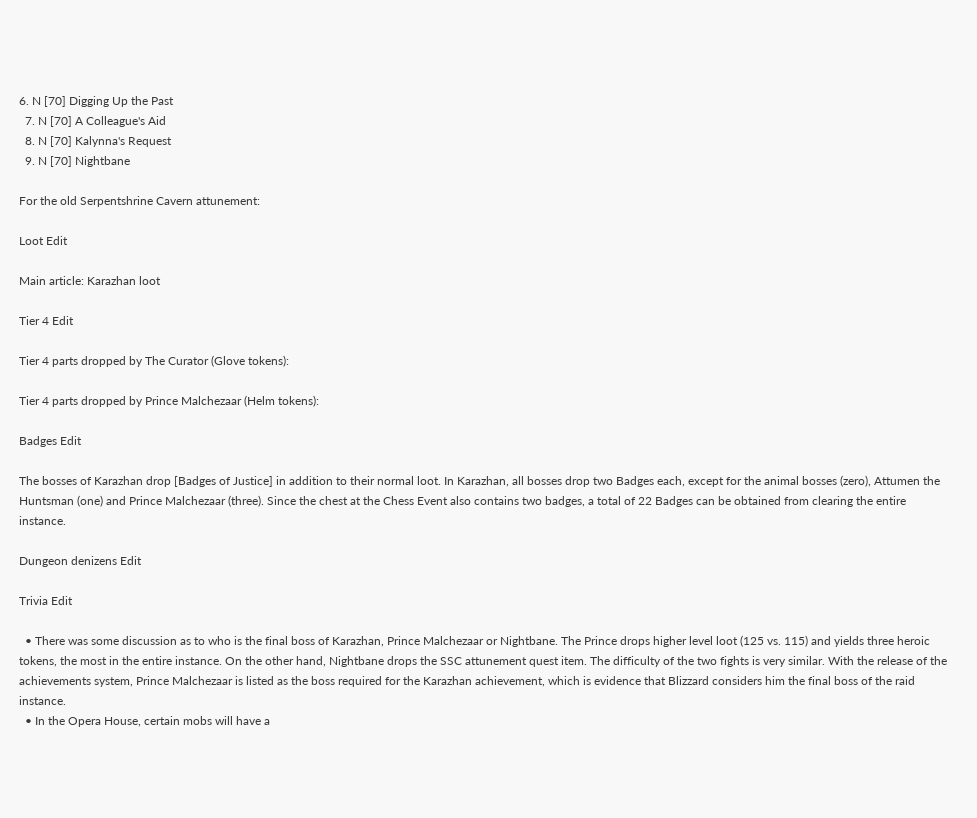6. N [70] Digging Up the Past
  7. N [70] A Colleague's Aid
  8. N [70] Kalynna's Request
  9. N [70] Nightbane

For the old Serpentshrine Cavern attunement:

Loot Edit

Main article: Karazhan loot

Tier 4 Edit

Tier 4 parts dropped by The Curator (Glove tokens):

Tier 4 parts dropped by Prince Malchezaar (Helm tokens):

Badges Edit

The bosses of Karazhan drop [Badges of Justice] in addition to their normal loot. In Karazhan, all bosses drop two Badges each, except for the animal bosses (zero), Attumen the Huntsman (one) and Prince Malchezaar (three). Since the chest at the Chess Event also contains two badges, a total of 22 Badges can be obtained from clearing the entire instance.

Dungeon denizens Edit

Trivia Edit

  • There was some discussion as to who is the final boss of Karazhan, Prince Malchezaar or Nightbane. The Prince drops higher level loot (125 vs. 115) and yields three heroic tokens, the most in the entire instance. On the other hand, Nightbane drops the SSC attunement quest item. The difficulty of the two fights is very similar. With the release of the achievements system, Prince Malchezaar is listed as the boss required for the Karazhan achievement, which is evidence that Blizzard considers him the final boss of the raid instance.
  • In the Opera House, certain mobs will have a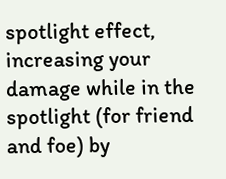spotlight effect, increasing your damage while in the spotlight (for friend and foe) by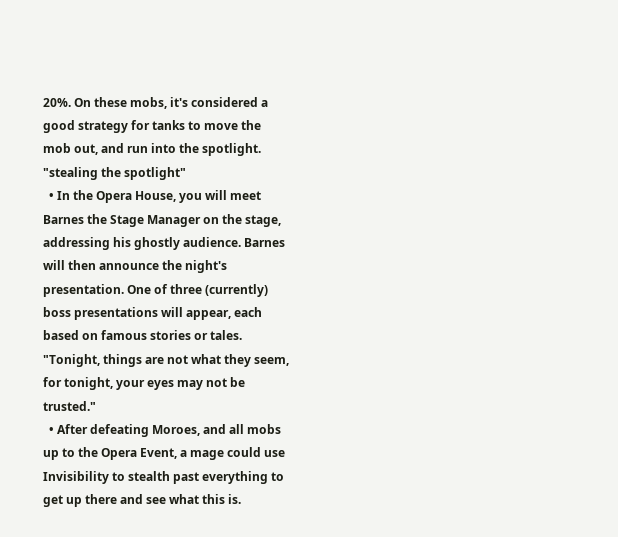20%. On these mobs, it's considered a good strategy for tanks to move the mob out, and run into the spotlight. "stealing the spotlight"
  • In the Opera House, you will meet Barnes the Stage Manager on the stage, addressing his ghostly audience. Barnes will then announce the night's presentation. One of three (currently) boss presentations will appear, each based on famous stories or tales. "Tonight, things are not what they seem, for tonight, your eyes may not be trusted."
  • After defeating Moroes, and all mobs up to the Opera Event, a mage could use Invisibility to stealth past everything to get up there and see what this is.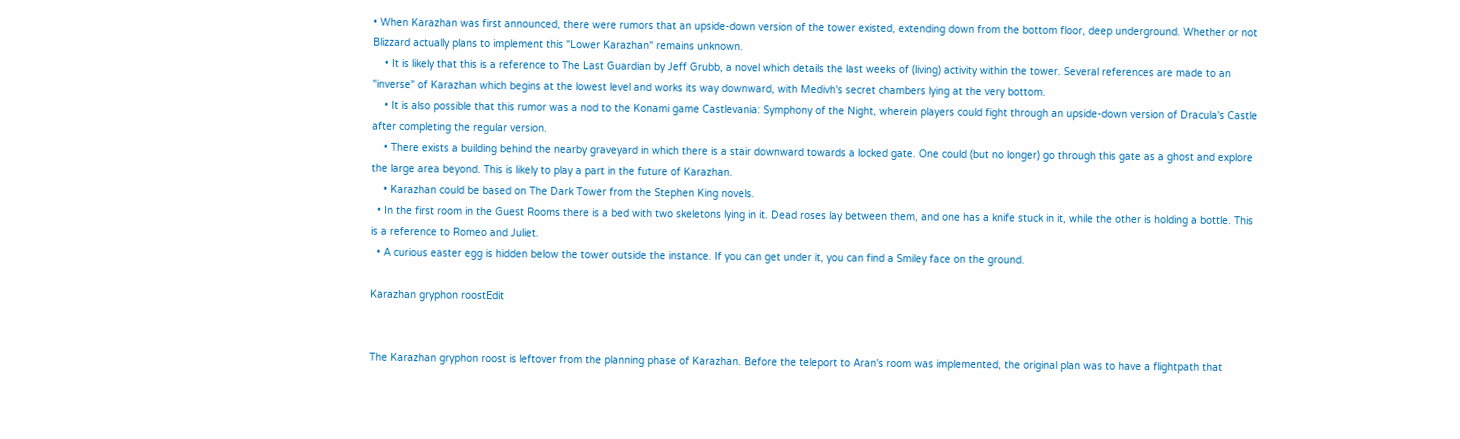• When Karazhan was first announced, there were rumors that an upside-down version of the tower existed, extending down from the bottom floor, deep underground. Whether or not Blizzard actually plans to implement this "Lower Karazhan" remains unknown.
    • It is likely that this is a reference to The Last Guardian by Jeff Grubb, a novel which details the last weeks of (living) activity within the tower. Several references are made to an "inverse" of Karazhan which begins at the lowest level and works its way downward, with Medivh's secret chambers lying at the very bottom.
    • It is also possible that this rumor was a nod to the Konami game Castlevania: Symphony of the Night, wherein players could fight through an upside-down version of Dracula's Castle after completing the regular version.
    • There exists a building behind the nearby graveyard in which there is a stair downward towards a locked gate. One could (but no longer) go through this gate as a ghost and explore the large area beyond. This is likely to play a part in the future of Karazhan.
    • Karazhan could be based on The Dark Tower from the Stephen King novels.
  • In the first room in the Guest Rooms there is a bed with two skeletons lying in it. Dead roses lay between them, and one has a knife stuck in it, while the other is holding a bottle. This is a reference to Romeo and Juliet.
  • A curious easter egg is hidden below the tower outside the instance. If you can get under it, you can find a Smiley face on the ground.

Karazhan gryphon roostEdit


The Karazhan gryphon roost is leftover from the planning phase of Karazhan. Before the teleport to Aran's room was implemented, the original plan was to have a flightpath that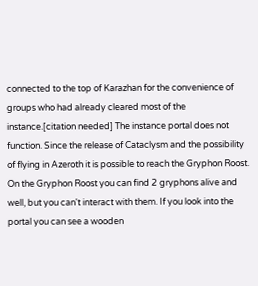connected to the top of Karazhan for the convenience of groups who had already cleared most of the instance.[citation needed] The instance portal does not function. Since the release of Cataclysm and the possibility of flying in Azeroth it is possible to reach the Gryphon Roost. On the Gryphon Roost you can find 2 gryphons alive and well, but you can't interact with them. If you look into the portal you can see a wooden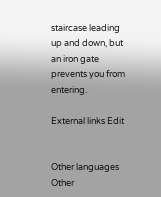staircase leading up and down, but an iron gate prevents you from entering.

External links Edit


Other languages Other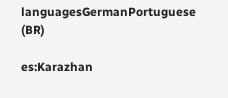languagesGermanPortuguese (BR)

es:Karazhan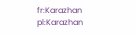fr:Karazhan pl:Karazhan